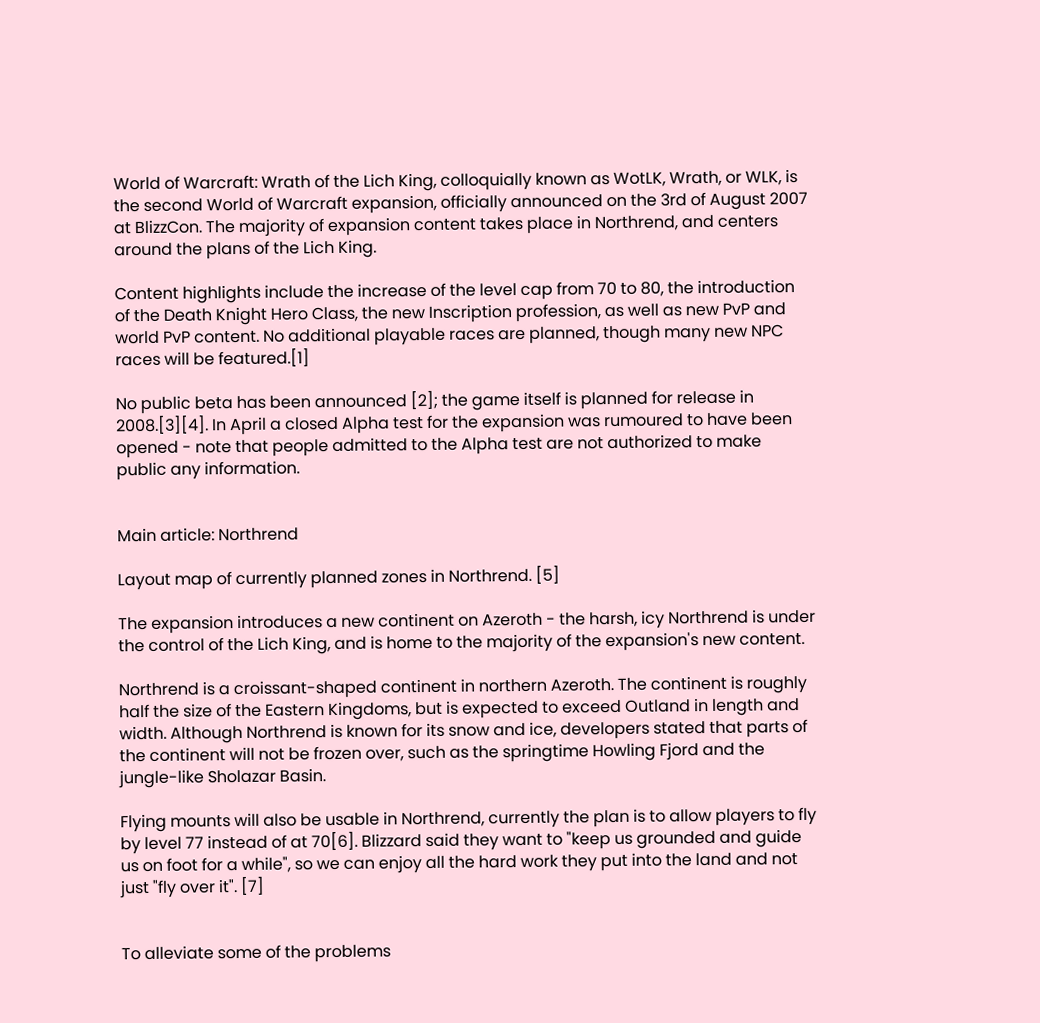World of Warcraft: Wrath of the Lich King, colloquially known as WotLK, Wrath, or WLK, is the second World of Warcraft expansion, officially announced on the 3rd of August 2007 at BlizzCon. The majority of expansion content takes place in Northrend, and centers around the plans of the Lich King.

Content highlights include the increase of the level cap from 70 to 80, the introduction of the Death Knight Hero Class, the new Inscription profession, as well as new PvP and world PvP content. No additional playable races are planned, though many new NPC races will be featured.[1]

No public beta has been announced [2]; the game itself is planned for release in 2008.[3][4]. In April a closed Alpha test for the expansion was rumoured to have been opened - note that people admitted to the Alpha test are not authorized to make public any information.


Main article: Northrend

Layout map of currently planned zones in Northrend. [5]

The expansion introduces a new continent on Azeroth - the harsh, icy Northrend is under the control of the Lich King, and is home to the majority of the expansion's new content.

Northrend is a croissant-shaped continent in northern Azeroth. The continent is roughly half the size of the Eastern Kingdoms, but is expected to exceed Outland in length and width. Although Northrend is known for its snow and ice, developers stated that parts of the continent will not be frozen over, such as the springtime Howling Fjord and the jungle-like Sholazar Basin.

Flying mounts will also be usable in Northrend, currently the plan is to allow players to fly by level 77 instead of at 70[6]. Blizzard said they want to "keep us grounded and guide us on foot for a while", so we can enjoy all the hard work they put into the land and not just "fly over it". [7]


To alleviate some of the problems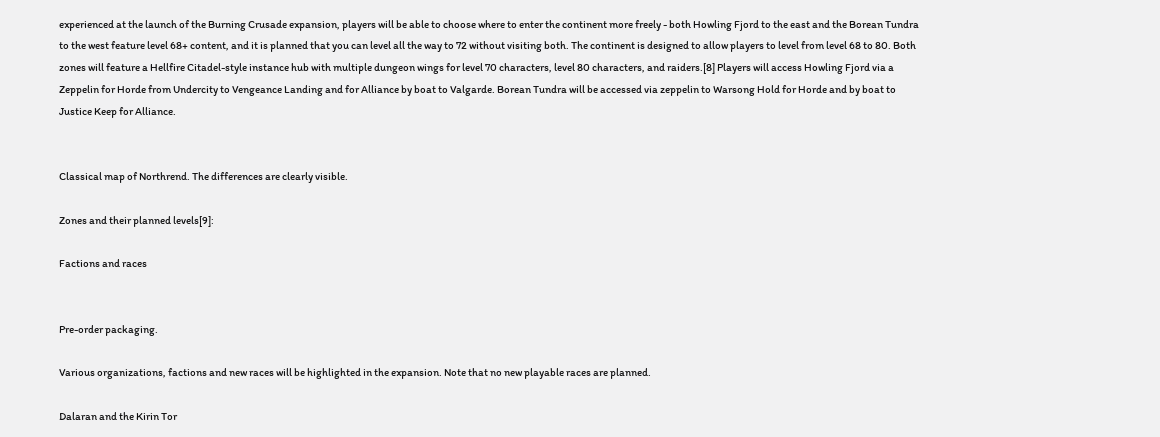experienced at the launch of the Burning Crusade expansion, players will be able to choose where to enter the continent more freely - both Howling Fjord to the east and the Borean Tundra to the west feature level 68+ content, and it is planned that you can level all the way to 72 without visiting both. The continent is designed to allow players to level from level 68 to 80. Both zones will feature a Hellfire Citadel-style instance hub with multiple dungeon wings for level 70 characters, level 80 characters, and raiders.[8] Players will access Howling Fjord via a Zeppelin for Horde from Undercity to Vengeance Landing and for Alliance by boat to Valgarde. Borean Tundra will be accessed via zeppelin to Warsong Hold for Horde and by boat to Justice Keep for Alliance.


Classical map of Northrend. The differences are clearly visible.

Zones and their planned levels[9]:

Factions and races


Pre-order packaging.

Various organizations, factions and new races will be highlighted in the expansion. Note that no new playable races are planned.

Dalaran and the Kirin Tor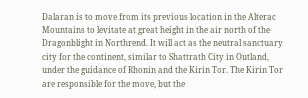Dalaran is to move from its previous location in the Alterac Mountains to levitate at great height in the air north of the Dragonblight in Northrend. It will act as the neutral sanctuary city for the continent, similar to Shattrath City in Outland, under the guidance of Rhonin and the Kirin Tor. The Kirin Tor are responsible for the move, but the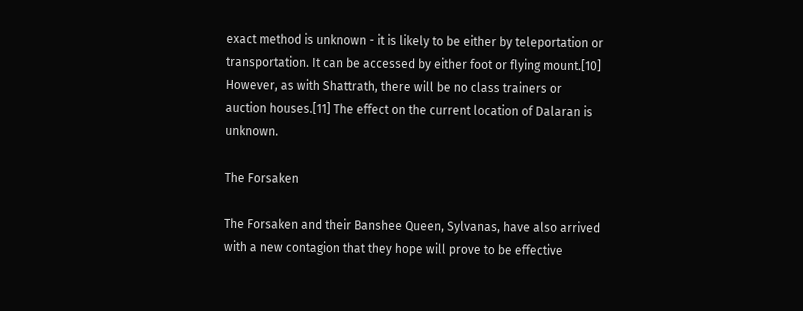exact method is unknown - it is likely to be either by teleportation or transportation. It can be accessed by either foot or flying mount.[10] However, as with Shattrath, there will be no class trainers or auction houses.[11] The effect on the current location of Dalaran is unknown.

The Forsaken

The Forsaken and their Banshee Queen, Sylvanas, have also arrived with a new contagion that they hope will prove to be effective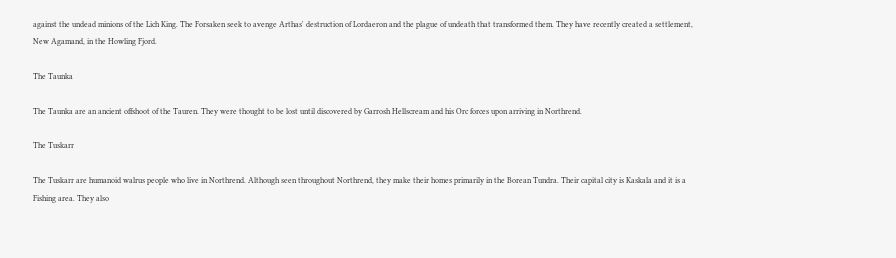against the undead minions of the Lich King. The Forsaken seek to avenge Arthas' destruction of Lordaeron and the plague of undeath that transformed them. They have recently created a settlement, New Agamand, in the Howling Fjord.

The Taunka

The Taunka are an ancient offshoot of the Tauren. They were thought to be lost until discovered by Garrosh Hellscream and his Orc forces upon arriving in Northrend.

The Tuskarr

The Tuskarr are humanoid walrus people who live in Northrend. Although seen throughout Northrend, they make their homes primarily in the Borean Tundra. Their capital city is Kaskala and it is a Fishing area. They also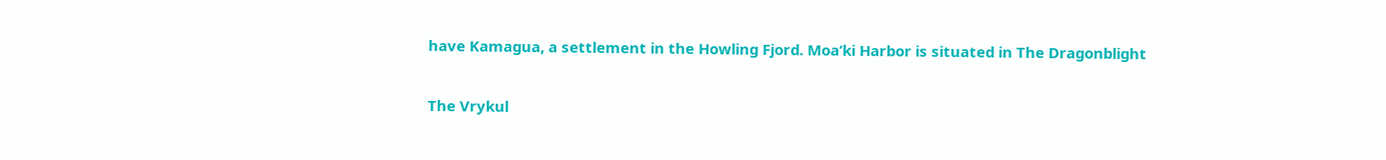have Kamagua, a settlement in the Howling Fjord. Moa’ki Harbor is situated in The Dragonblight

The Vrykul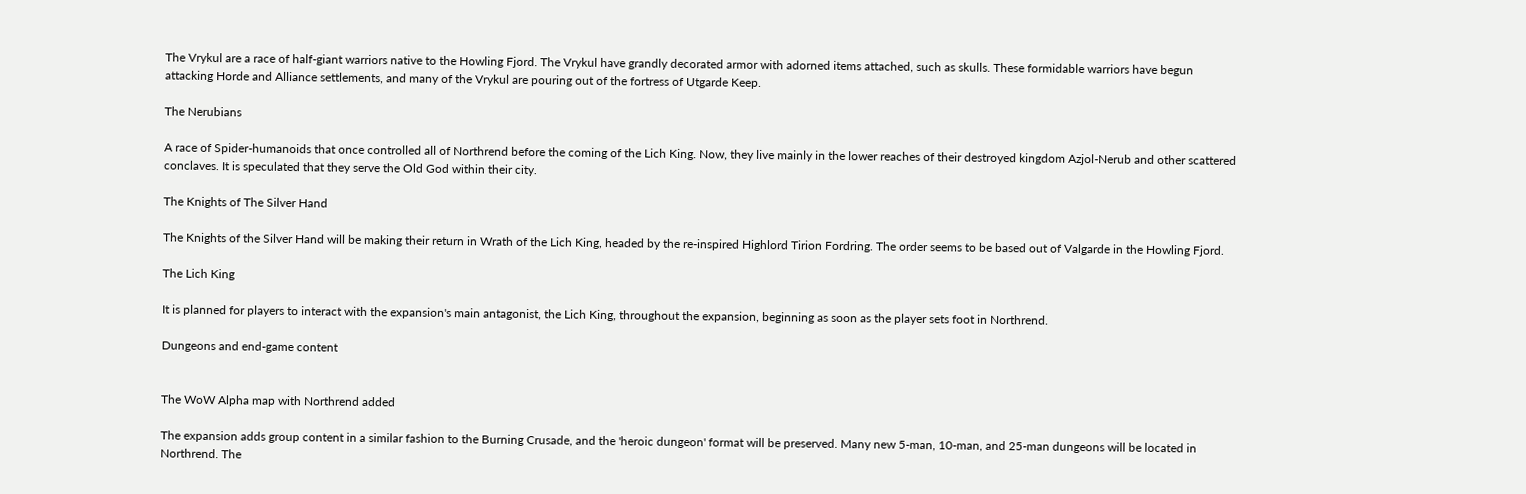The Vrykul are a race of half-giant warriors native to the Howling Fjord. The Vrykul have grandly decorated armor with adorned items attached, such as skulls. These formidable warriors have begun attacking Horde and Alliance settlements, and many of the Vrykul are pouring out of the fortress of Utgarde Keep.

The Nerubians

A race of Spider-humanoids that once controlled all of Northrend before the coming of the Lich King. Now, they live mainly in the lower reaches of their destroyed kingdom Azjol-Nerub and other scattered conclaves. It is speculated that they serve the Old God within their city.

The Knights of The Silver Hand

The Knights of the Silver Hand will be making their return in Wrath of the Lich King, headed by the re-inspired Highlord Tirion Fordring. The order seems to be based out of Valgarde in the Howling Fjord.

The Lich King

It is planned for players to interact with the expansion's main antagonist, the Lich King, throughout the expansion, beginning as soon as the player sets foot in Northrend.

Dungeons and end-game content


The WoW Alpha map with Northrend added

The expansion adds group content in a similar fashion to the Burning Crusade, and the 'heroic dungeon' format will be preserved. Many new 5-man, 10-man, and 25-man dungeons will be located in Northrend. The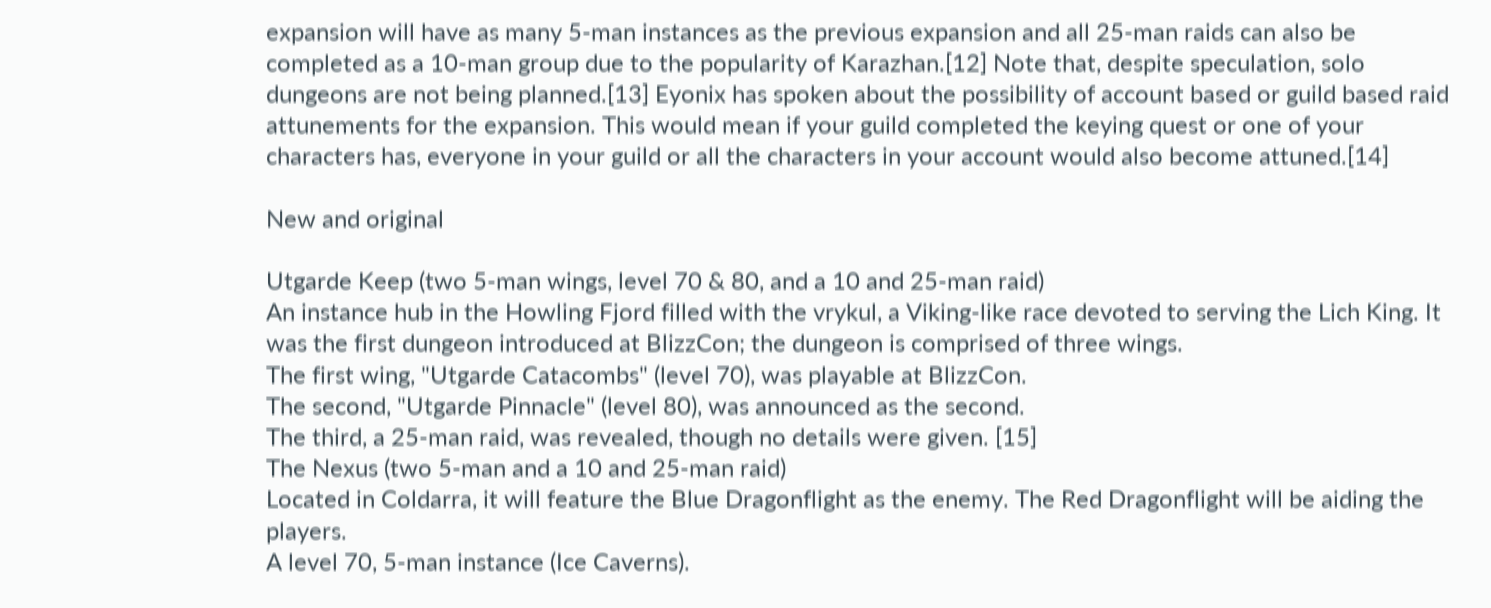expansion will have as many 5-man instances as the previous expansion and all 25-man raids can also be completed as a 10-man group due to the popularity of Karazhan.[12] Note that, despite speculation, solo dungeons are not being planned.[13] Eyonix has spoken about the possibility of account based or guild based raid attunements for the expansion. This would mean if your guild completed the keying quest or one of your characters has, everyone in your guild or all the characters in your account would also become attuned.[14]

New and original

Utgarde Keep (two 5-man wings, level 70 & 80, and a 10 and 25-man raid)
An instance hub in the Howling Fjord filled with the vrykul, a Viking-like race devoted to serving the Lich King. It was the first dungeon introduced at BlizzCon; the dungeon is comprised of three wings.
The first wing, "Utgarde Catacombs" (level 70), was playable at BlizzCon.
The second, "Utgarde Pinnacle" (level 80), was announced as the second.
The third, a 25-man raid, was revealed, though no details were given. [15]
The Nexus (two 5-man and a 10 and 25-man raid)
Located in Coldarra, it will feature the Blue Dragonflight as the enemy. The Red Dragonflight will be aiding the players.
A level 70, 5-man instance (Ice Caverns).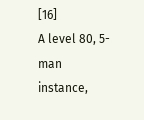[16]
A level 80, 5-man instance,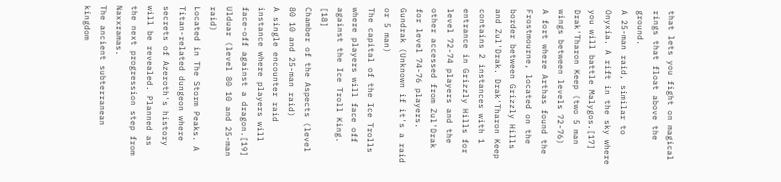that lets you fight on magical rings that float above the ground.
A 25-man raid, similar to Onyxia. A rift in the sky where you will battle Malygos.[17]
Drak'Tharon Keep (two 5 man wings between levels 72-76)
A fort where Arthas found the Frostmourne, located on the border between Grizzly Hills and Zul'Drak. Drak'Tharon Keep contains 2 instances with 1 entrance in Grizzly Hills for level 72-74 players and the other accessed from Zul'Drak for level 74-76 players.
Gundrak (Unknown if it's a raid or 5 man)
The capital of the Ice Trolls where players will face off against the Ice Troll King. [18]
Chamber of the Aspects (level 80 10 and 25-man raid)
A single encounter raid instance where players will face-off against a dragon.[19]
Ulduar (level 80 10 and 25-man raid)
Located in The Storm Peaks. A Titan-related dungeon where secrets of Azeroth's history will be revealed. Planned as the next progression step from Naxxramas.
The ancient subterranean kingdom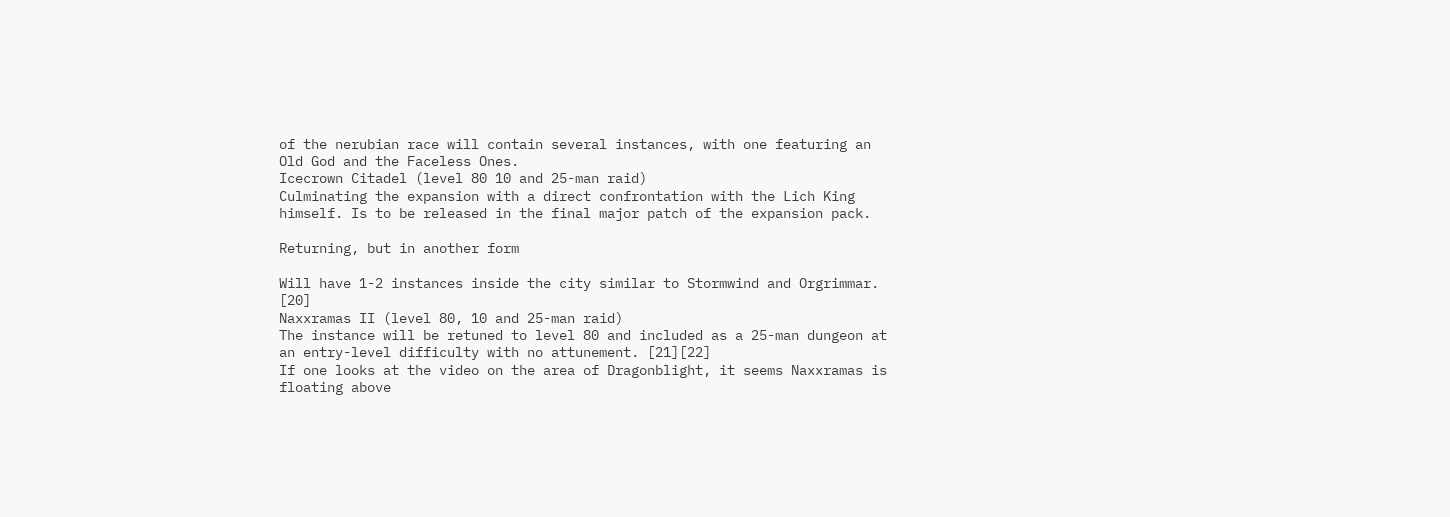of the nerubian race will contain several instances, with one featuring an Old God and the Faceless Ones.
Icecrown Citadel (level 80 10 and 25-man raid)
Culminating the expansion with a direct confrontation with the Lich King himself. Is to be released in the final major patch of the expansion pack.

Returning, but in another form

Will have 1-2 instances inside the city similar to Stormwind and Orgrimmar. [20]
Naxxramas II (level 80, 10 and 25-man raid)
The instance will be retuned to level 80 and included as a 25-man dungeon at an entry-level difficulty with no attunement. [21][22]
If one looks at the video on the area of Dragonblight, it seems Naxxramas is floating above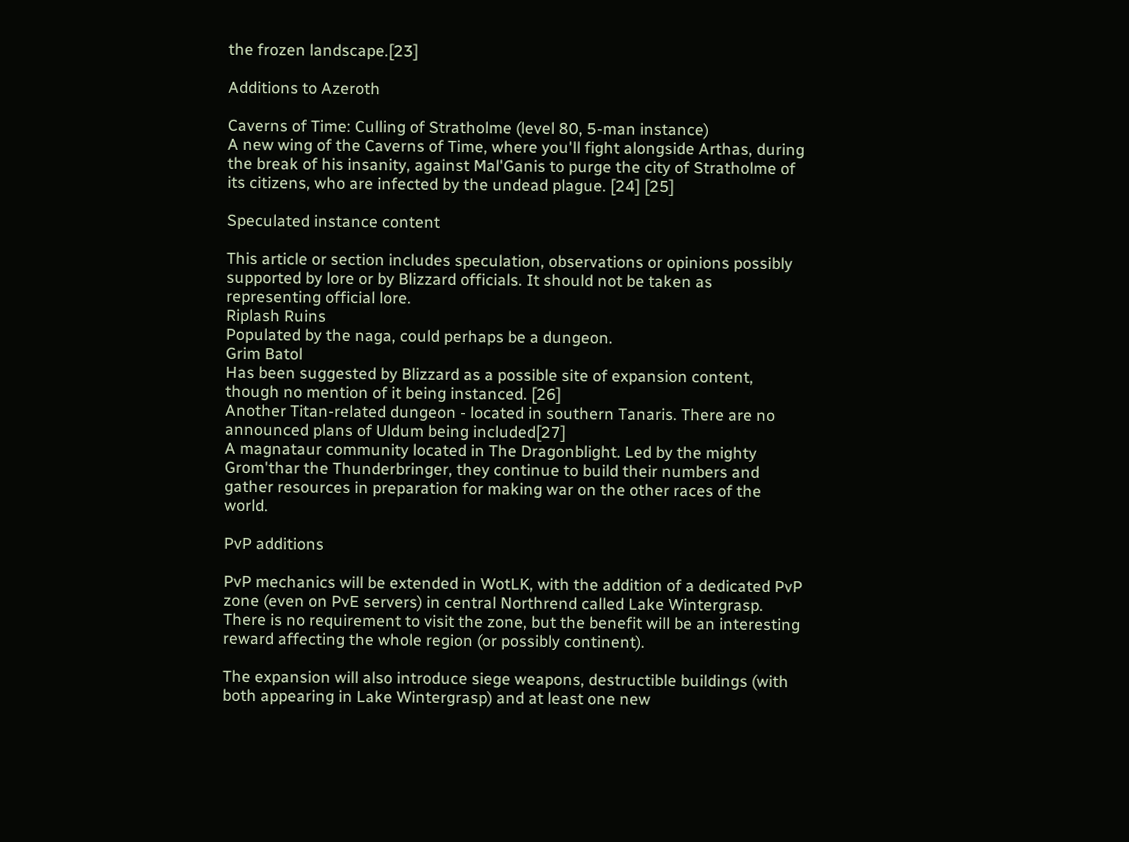the frozen landscape.[23]

Additions to Azeroth

Caverns of Time: Culling of Stratholme (level 80, 5-man instance)
A new wing of the Caverns of Time, where you'll fight alongside Arthas, during the break of his insanity, against Mal'Ganis to purge the city of Stratholme of its citizens, who are infected by the undead plague. [24] [25]

Speculated instance content

This article or section includes speculation, observations or opinions possibly supported by lore or by Blizzard officials. It should not be taken as representing official lore.
Riplash Ruins
Populated by the naga, could perhaps be a dungeon.
Grim Batol
Has been suggested by Blizzard as a possible site of expansion content, though no mention of it being instanced. [26]
Another Titan-related dungeon - located in southern Tanaris. There are no announced plans of Uldum being included[27]
A magnataur community located in The Dragonblight. Led by the mighty Grom'thar the Thunderbringer, they continue to build their numbers and gather resources in preparation for making war on the other races of the world.

PvP additions

PvP mechanics will be extended in WotLK, with the addition of a dedicated PvP zone (even on PvE servers) in central Northrend called Lake Wintergrasp. There is no requirement to visit the zone, but the benefit will be an interesting reward affecting the whole region (or possibly continent).

The expansion will also introduce siege weapons, destructible buildings (with both appearing in Lake Wintergrasp) and at least one new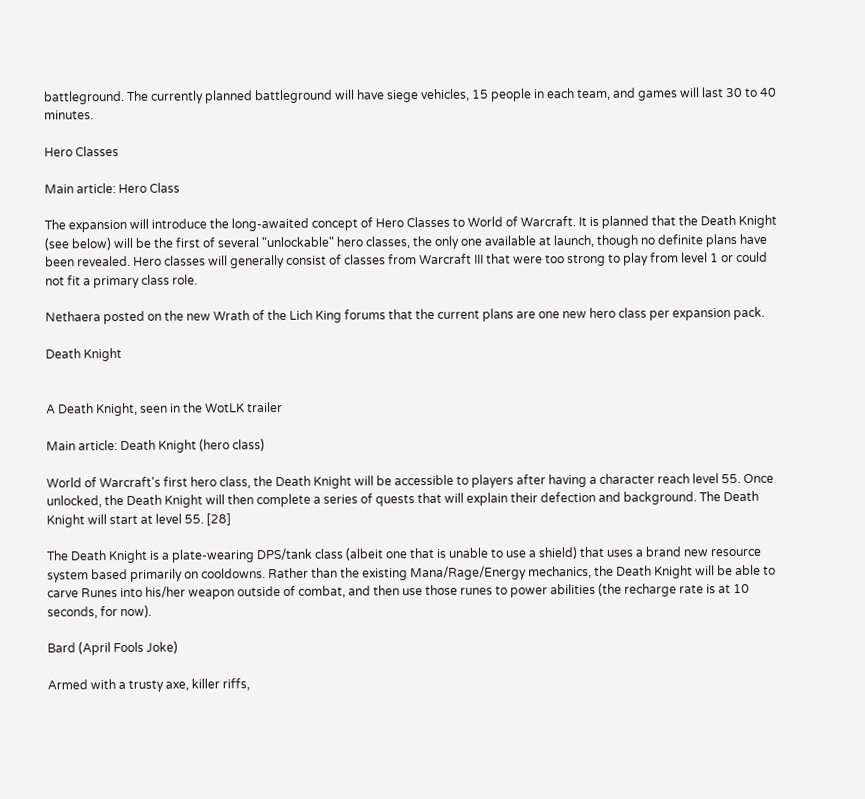battleground. The currently planned battleground will have siege vehicles, 15 people in each team, and games will last 30 to 40 minutes.

Hero Classes

Main article: Hero Class

The expansion will introduce the long-awaited concept of Hero Classes to World of Warcraft. It is planned that the Death Knight (see below) will be the first of several "unlockable" hero classes, the only one available at launch, though no definite plans have been revealed. Hero classes will generally consist of classes from Warcraft III that were too strong to play from level 1 or could not fit a primary class role.

Nethaera posted on the new Wrath of the Lich King forums that the current plans are one new hero class per expansion pack.

Death Knight


A Death Knight, seen in the WotLK trailer

Main article: Death Knight (hero class)

World of Warcraft's first hero class, the Death Knight will be accessible to players after having a character reach level 55. Once unlocked, the Death Knight will then complete a series of quests that will explain their defection and background. The Death Knight will start at level 55. [28]

The Death Knight is a plate-wearing DPS/tank class (albeit one that is unable to use a shield) that uses a brand new resource system based primarily on cooldowns. Rather than the existing Mana/Rage/Energy mechanics, the Death Knight will be able to carve Runes into his/her weapon outside of combat, and then use those runes to power abilities (the recharge rate is at 10 seconds, for now).

Bard (April Fools Joke)

Armed with a trusty axe, killer riffs,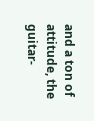and a ton of attitude, the guitar-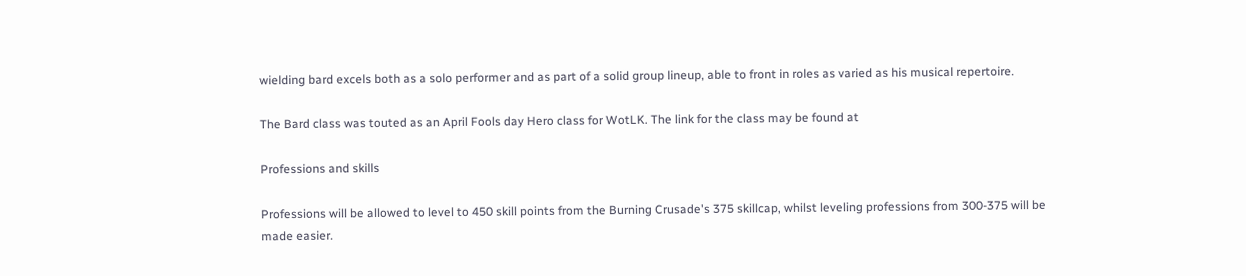wielding bard excels both as a solo performer and as part of a solid group lineup, able to front in roles as varied as his musical repertoire.

The Bard class was touted as an April Fools day Hero class for WotLK. The link for the class may be found at

Professions and skills

Professions will be allowed to level to 450 skill points from the Burning Crusade's 375 skillcap, whilst leveling professions from 300-375 will be made easier.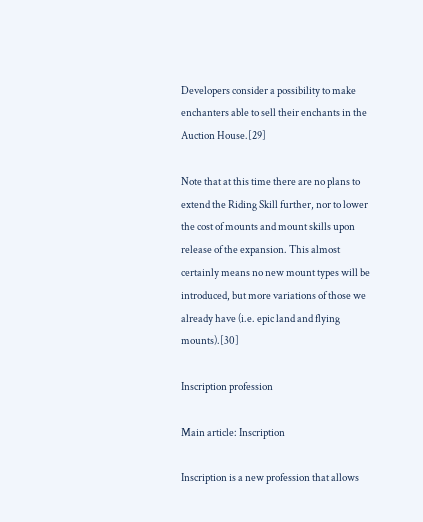Developers consider a possibility to make enchanters able to sell their enchants in the Auction House.[29]

Note that at this time there are no plans to extend the Riding Skill further, nor to lower the cost of mounts and mount skills upon release of the expansion. This almost certainly means no new mount types will be introduced, but more variations of those we already have (i.e. epic land and flying mounts).[30]

Inscription profession

Main article: Inscription

Inscription is a new profession that allows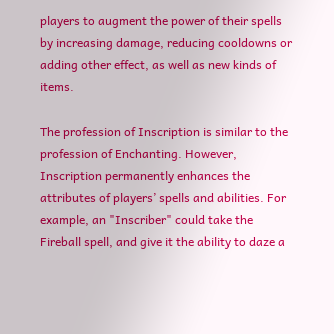players to augment the power of their spells by increasing damage, reducing cooldowns or adding other effect, as well as new kinds of items.

The profession of Inscription is similar to the profession of Enchanting. However, Inscription permanently enhances the attributes of players’ spells and abilities. For example, an "Inscriber" could take the Fireball spell, and give it the ability to daze a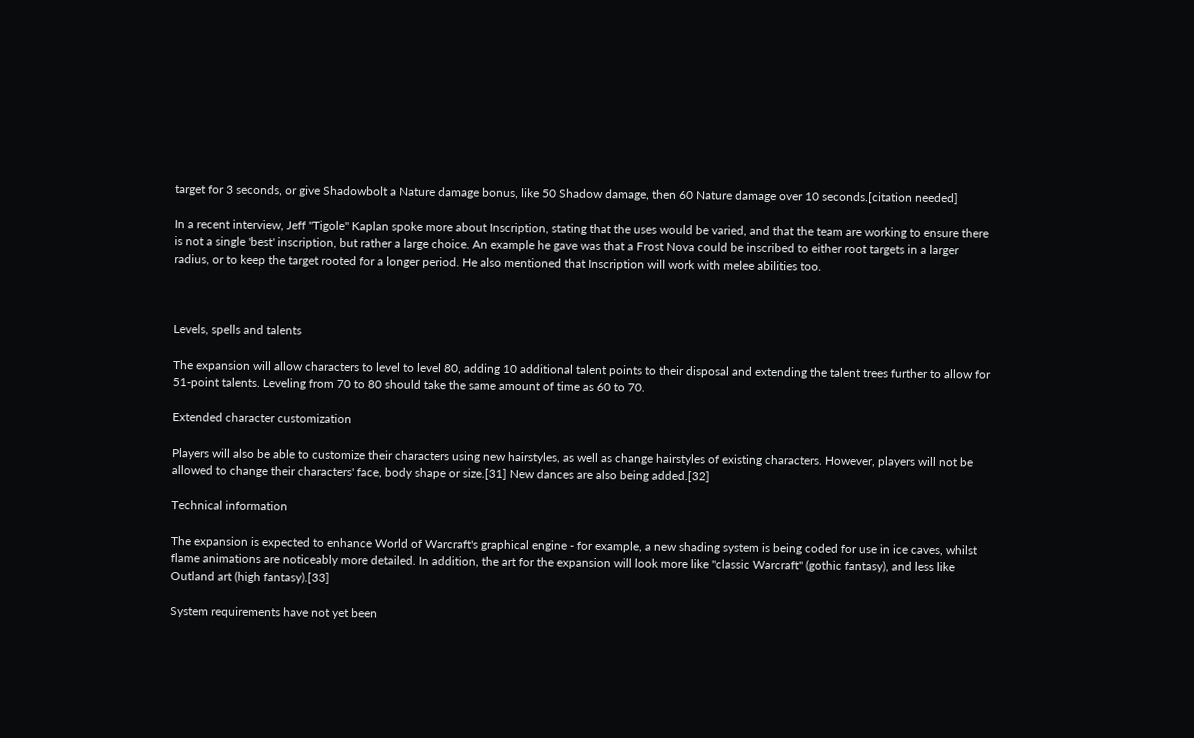target for 3 seconds, or give Shadowbolt a Nature damage bonus, like 50 Shadow damage, then 60 Nature damage over 10 seconds.[citation needed]

In a recent interview, Jeff "Tigole" Kaplan spoke more about Inscription, stating that the uses would be varied, and that the team are working to ensure there is not a single 'best' inscription, but rather a large choice. An example he gave was that a Frost Nova could be inscribed to either root targets in a larger radius, or to keep the target rooted for a longer period. He also mentioned that Inscription will work with melee abilities too.



Levels, spells and talents

The expansion will allow characters to level to level 80, adding 10 additional talent points to their disposal and extending the talent trees further to allow for 51-point talents. Leveling from 70 to 80 should take the same amount of time as 60 to 70.

Extended character customization

Players will also be able to customize their characters using new hairstyles, as well as change hairstyles of existing characters. However, players will not be allowed to change their characters' face, body shape or size.[31] New dances are also being added.[32]

Technical information

The expansion is expected to enhance World of Warcraft's graphical engine - for example, a new shading system is being coded for use in ice caves, whilst flame animations are noticeably more detailed. In addition, the art for the expansion will look more like "classic Warcraft" (gothic fantasy), and less like Outland art (high fantasy).[33]

System requirements have not yet been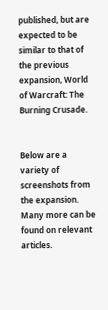published, but are expected to be similar to that of the previous expansion, World of Warcraft: The Burning Crusade.


Below are a variety of screenshots from the expansion. Many more can be found on relevant articles.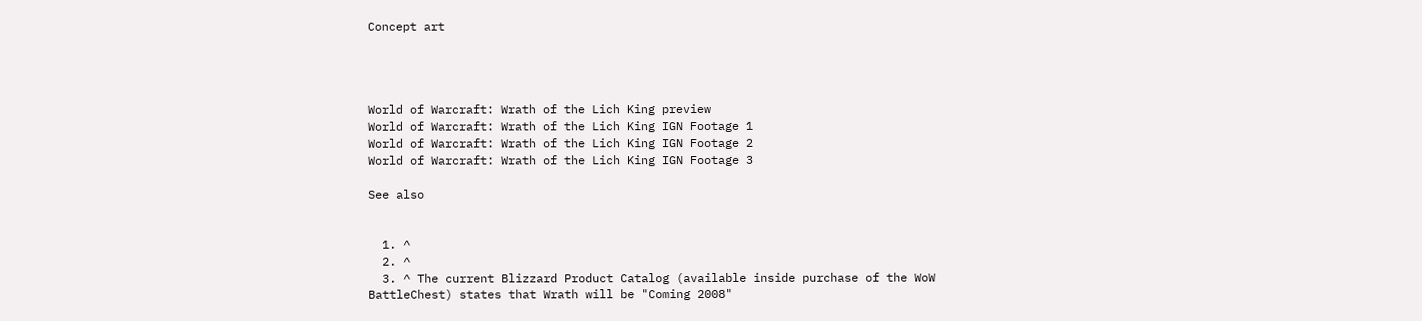Concept art




World of Warcraft: Wrath of the Lich King preview
World of Warcraft: Wrath of the Lich King IGN Footage 1
World of Warcraft: Wrath of the Lich King IGN Footage 2
World of Warcraft: Wrath of the Lich King IGN Footage 3

See also


  1. ^
  2. ^
  3. ^ The current Blizzard Product Catalog (available inside purchase of the WoW BattleChest) states that Wrath will be "Coming 2008"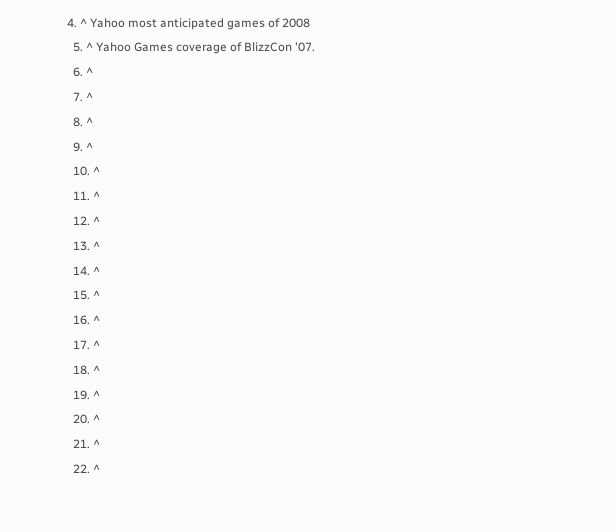4. ^ Yahoo most anticipated games of 2008
  5. ^ Yahoo Games coverage of BlizzCon '07.
  6. ^
  7. ^
  8. ^
  9. ^
  10. ^
  11. ^
  12. ^
  13. ^
  14. ^
  15. ^
  16. ^
  17. ^
  18. ^
  19. ^
  20. ^
  21. ^
  22. ^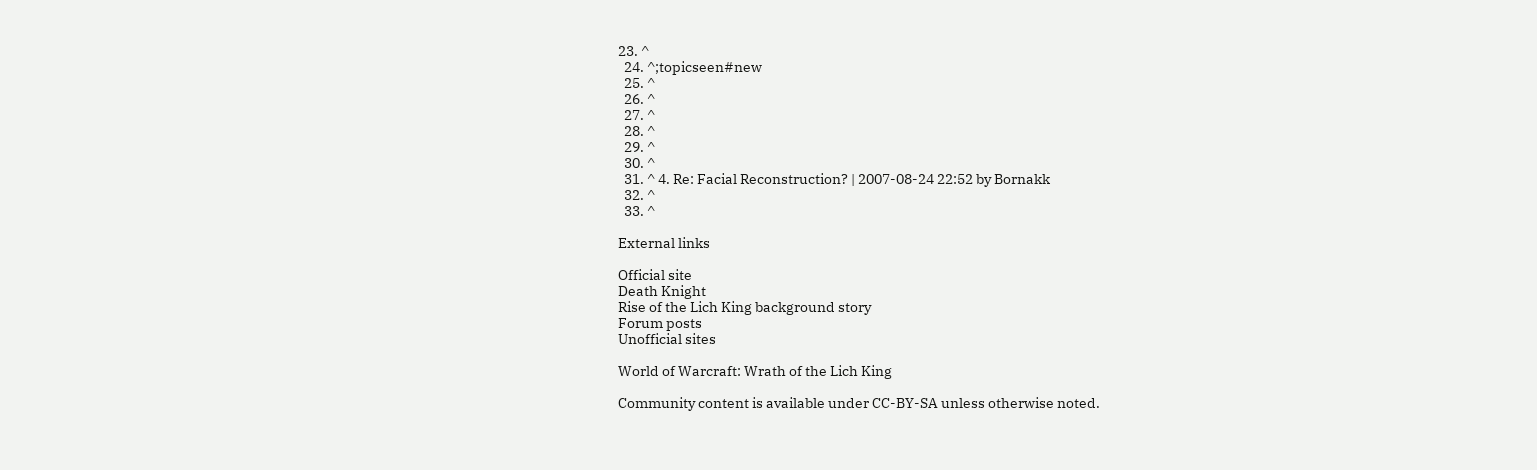23. ^
  24. ^;topicseen#new
  25. ^
  26. ^
  27. ^
  28. ^
  29. ^
  30. ^
  31. ^ 4. Re: Facial Reconstruction? | 2007-08-24 22:52 by Bornakk
  32. ^
  33. ^

External links

Official site
Death Knight
Rise of the Lich King background story
Forum posts
Unofficial sites

World of Warcraft: Wrath of the Lich King

Community content is available under CC-BY-SA unless otherwise noted.